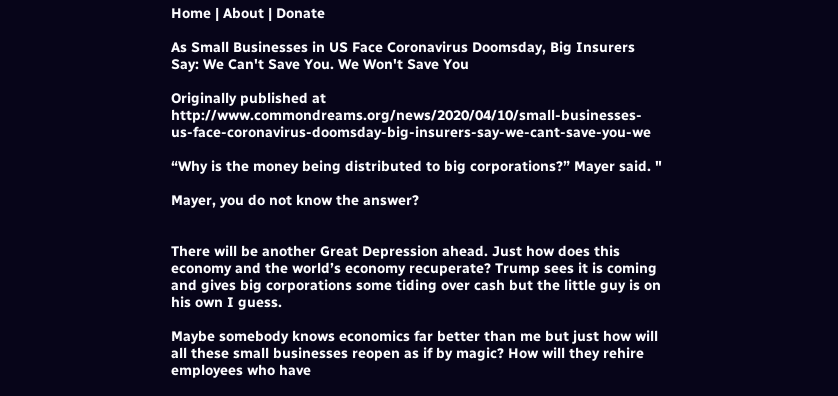Home | About | Donate

As Small Businesses in US Face Coronavirus Doomsday, Big Insurers Say: We Can't Save You. We Won't Save You

Originally published at http://www.commondreams.org/news/2020/04/10/small-businesses-us-face-coronavirus-doomsday-big-insurers-say-we-cant-save-you-we

“Why is the money being distributed to big corporations?” Mayer said. "

Mayer, you do not know the answer?


There will be another Great Depression ahead. Just how does this economy and the world’s economy recuperate? Trump sees it is coming and gives big corporations some tiding over cash but the little guy is on his own I guess.

Maybe somebody knows economics far better than me but just how will all these small businesses reopen as if by magic? How will they rehire employees who have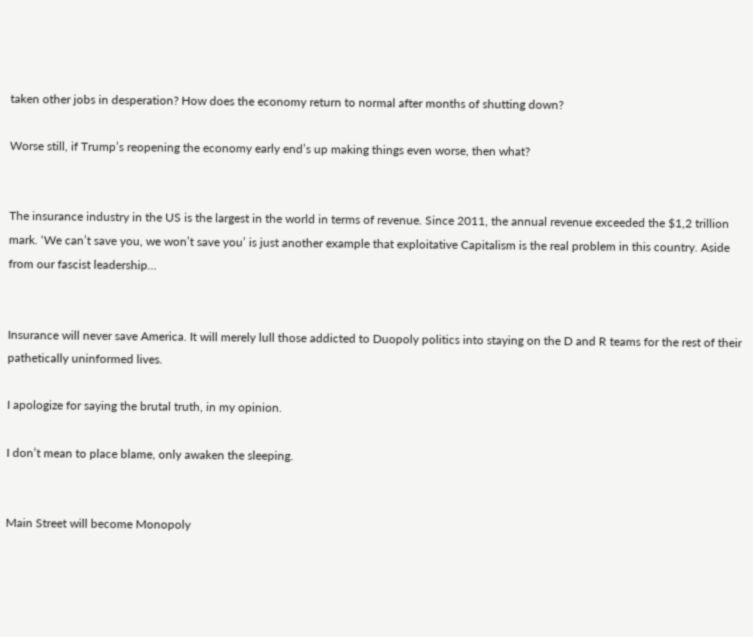taken other jobs in desperation? How does the economy return to normal after months of shutting down?

Worse still, if Trump’s reopening the economy early end’s up making things even worse, then what?


The insurance industry in the US is the largest in the world in terms of revenue. Since 2011, the annual revenue exceeded the $1,2 trillion mark. ‘We can’t save you, we won’t save you’ is just another example that exploitative Capitalism is the real problem in this country. Aside from our fascist leadership…


Insurance will never save America. It will merely lull those addicted to Duopoly politics into staying on the D and R teams for the rest of their pathetically uninformed lives.

I apologize for saying the brutal truth, in my opinion.

I don’t mean to place blame, only awaken the sleeping.


Main Street will become Monopoly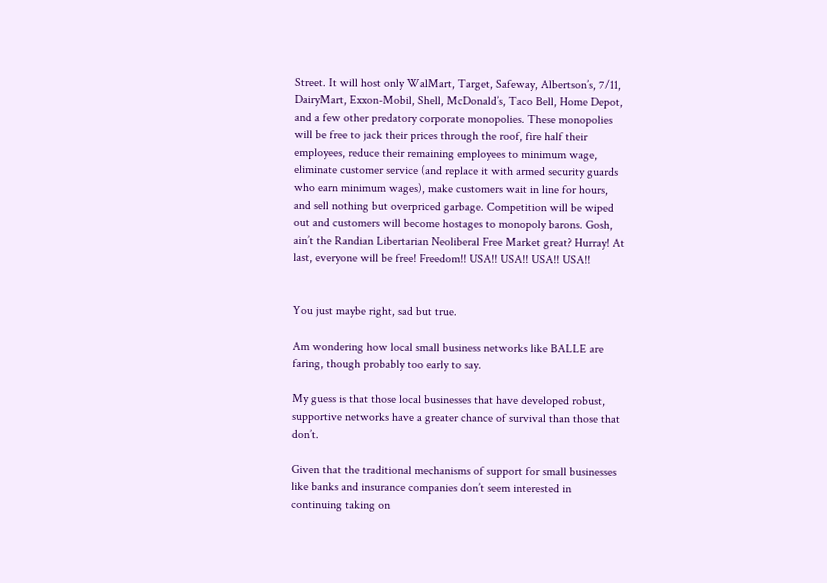Street. It will host only WalMart, Target, Safeway, Albertson’s, 7/11, DairyMart, Exxon-Mobil, Shell, McDonald’s, Taco Bell, Home Depot, and a few other predatory corporate monopolies. These monopolies will be free to jack their prices through the roof, fire half their employees, reduce their remaining employees to minimum wage, eliminate customer service (and replace it with armed security guards who earn minimum wages), make customers wait in line for hours, and sell nothing but overpriced garbage. Competition will be wiped out and customers will become hostages to monopoly barons. Gosh, ain’t the Randian Libertarian Neoliberal Free Market great? Hurray! At last, everyone will be free! Freedom!! USA!! USA!! USA!! USA!!


You just maybe right, sad but true.

Am wondering how local small business networks like BALLE are faring, though probably too early to say.

My guess is that those local businesses that have developed robust, supportive networks have a greater chance of survival than those that don’t.

Given that the traditional mechanisms of support for small businesses like banks and insurance companies don’t seem interested in continuing taking on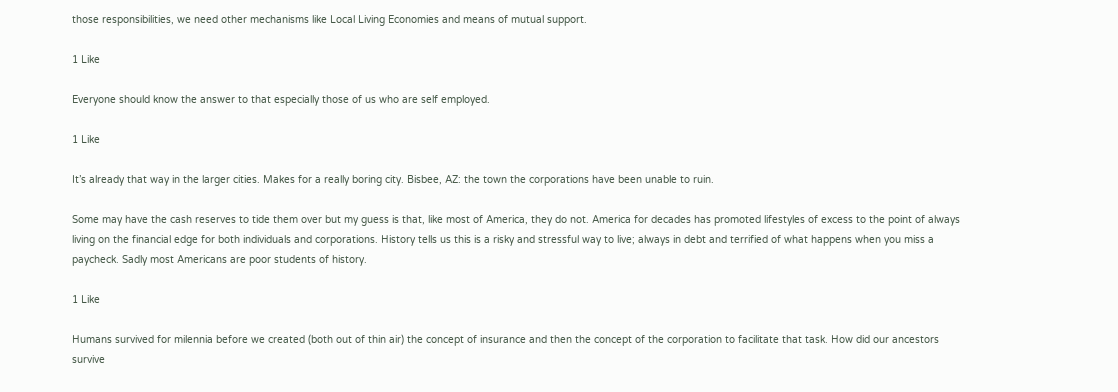those responsibilities, we need other mechanisms like Local Living Economies and means of mutual support.

1 Like

Everyone should know the answer to that especially those of us who are self employed.

1 Like

It’s already that way in the larger cities. Makes for a really boring city. Bisbee, AZ: the town the corporations have been unable to ruin.

Some may have the cash reserves to tide them over but my guess is that, like most of America, they do not. America for decades has promoted lifestyles of excess to the point of always living on the financial edge for both individuals and corporations. History tells us this is a risky and stressful way to live; always in debt and terrified of what happens when you miss a paycheck. Sadly most Americans are poor students of history.

1 Like

Humans survived for milennia before we created (both out of thin air) the concept of insurance and then the concept of the corporation to facilitate that task. How did our ancestors survive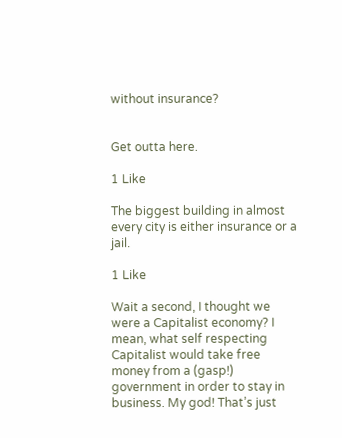without insurance?


Get outta here.

1 Like

The biggest building in almost every city is either insurance or a jail.

1 Like

Wait a second, I thought we were a Capitalist economy? I mean, what self respecting Capitalist would take free money from a (gasp!) government in order to stay in business. My god! That’s just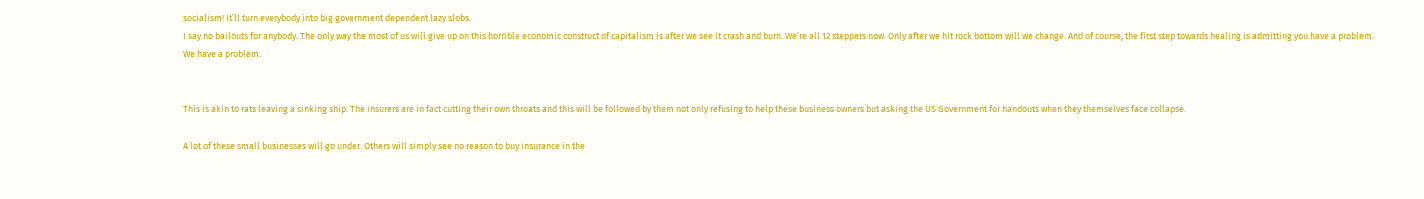socialism! It’ll turn everybody into big government dependent lazy slobs.
I say no bailouts for anybody. The only way the most of us will give up on this horrible economic construct of capitalism is after we see it crash and burn. We’re all 12 steppers now. Only after we hit rock bottom will we change. And of course, the first step towards healing is admitting you have a problem.
We have a problem.


This is akin to rats leaving a sinking ship. The insurers are in fact cutting their own throats and this will be followed by them not only refusing to help these business owners but asking the US Government for handouts when they themselves face collapse.

A lot of these small businesses will go under. Others will simply see no reason to buy insurance in the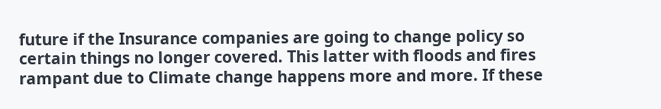future if the Insurance companies are going to change policy so certain things no longer covered. This latter with floods and fires rampant due to Climate change happens more and more. If these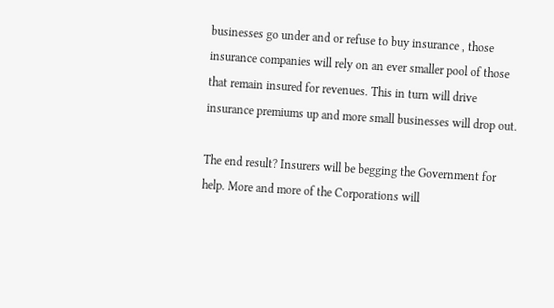businesses go under and or refuse to buy insurance , those insurance companies will rely on an ever smaller pool of those that remain insured for revenues. This in turn will drive insurance premiums up and more small businesses will drop out.

The end result? Insurers will be begging the Government for help. More and more of the Corporations will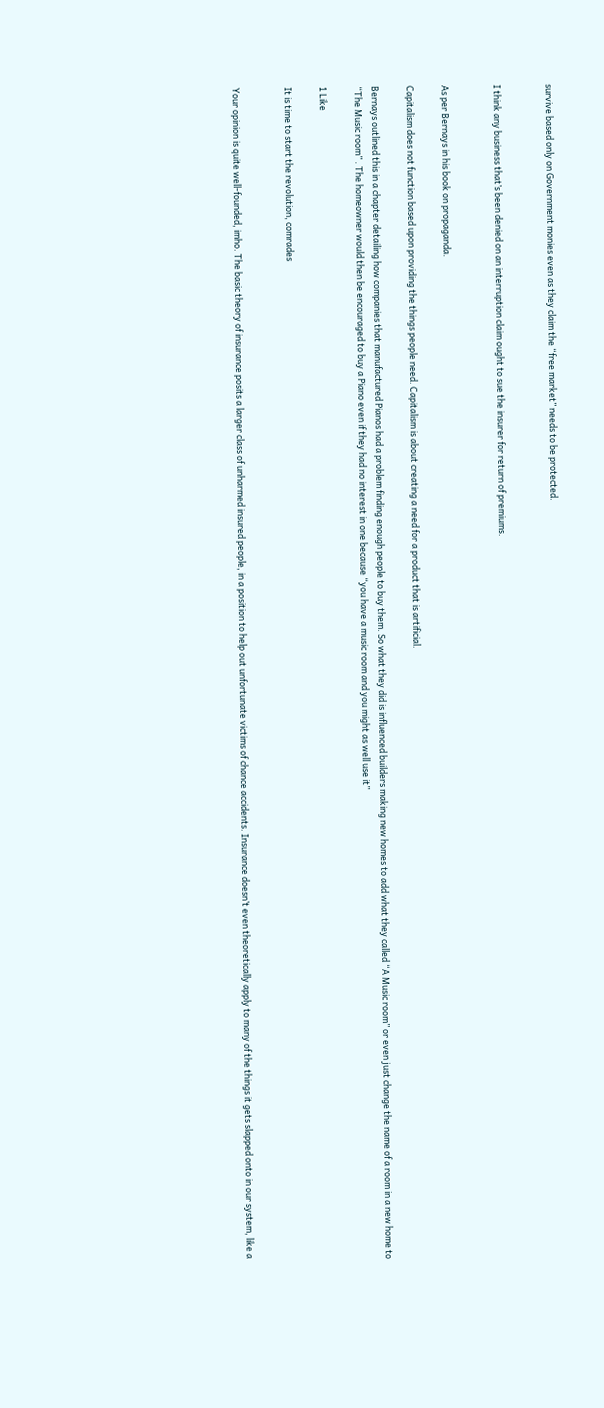survive based only on Government monies even as they claim the “free market” needs to be protected.


I think any business that’s been denied on an interruption claim ought to sue the insurer for return of premiums.


As per Bernays in his book on propaganda.

Capitalism does not function based upon providing the things people need. Capitalism is about creating a need for a product that is artificial.

Bernays outlined this in a chapter detailing how companies that manufactured Pianos had a problem finding enough people to buy them. So what they did is influenced builders making new homes to add what they called “A Music room” or even just change the name of a room in a new home to “The Music room” . The homeowner would then be encouraged to buy a Piano even if they had no interest in one because “you have a music room and you might as well use it”

1 Like

It is time to start the revolution, comrades


Your opinion is quite well-founded, imho. The basic theory of insurance posits a larger class of unharmed insured people, in a position to help out unfortunate victims of chance accidents. Insurance doesn’t even theoretically apply to many of the things it gets slapped onto in our system, like a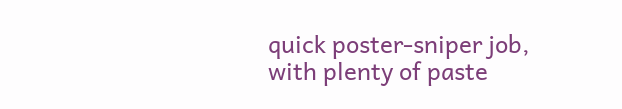quick poster-sniper job, with plenty of paste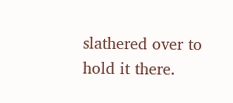slathered over to hold it there.